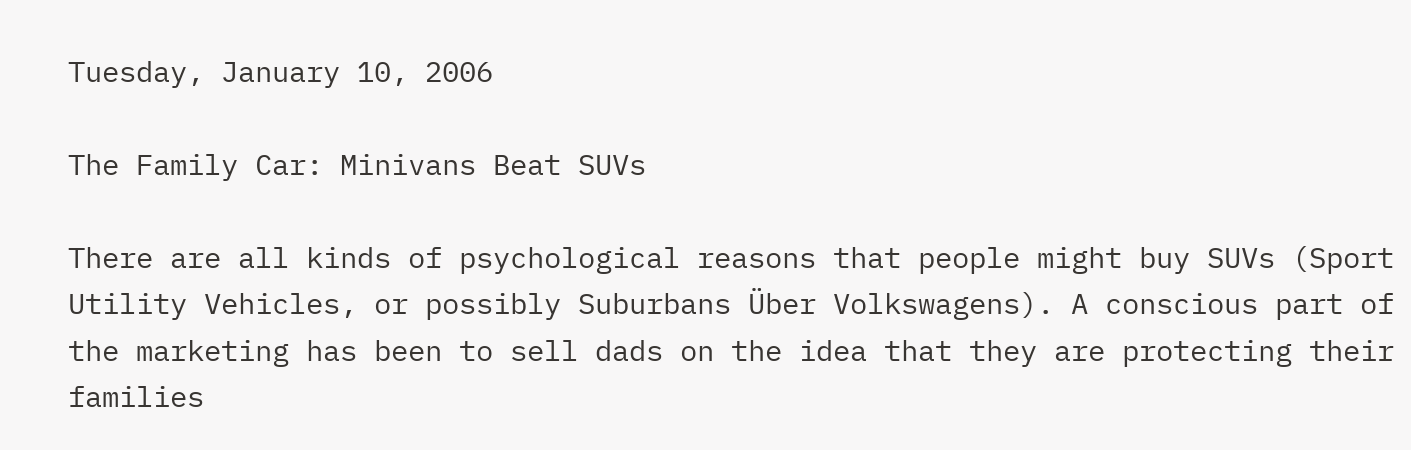Tuesday, January 10, 2006

The Family Car: Minivans Beat SUVs

There are all kinds of psychological reasons that people might buy SUVs (Sport Utility Vehicles, or possibly Suburbans Über Volkswagens). A conscious part of the marketing has been to sell dads on the idea that they are protecting their families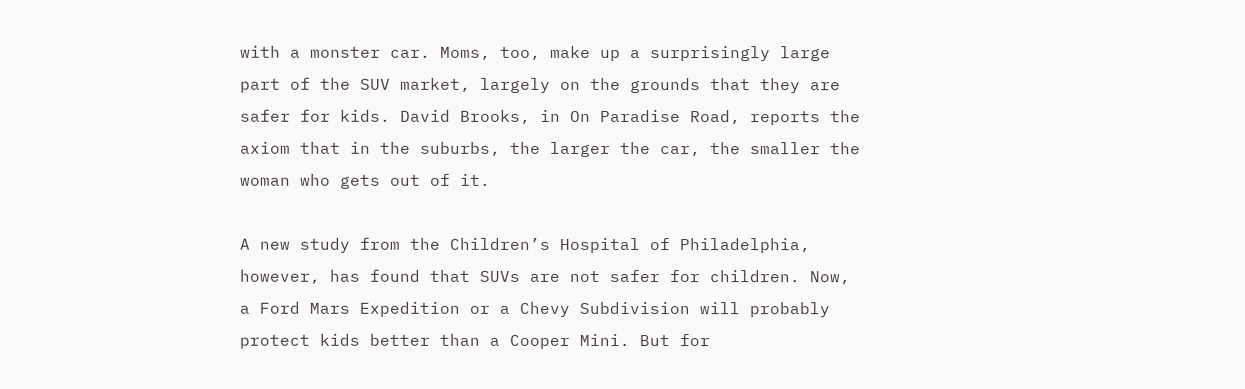with a monster car. Moms, too, make up a surprisingly large part of the SUV market, largely on the grounds that they are safer for kids. David Brooks, in On Paradise Road, reports the axiom that in the suburbs, the larger the car, the smaller the woman who gets out of it.

A new study from the Children’s Hospital of Philadelphia, however, has found that SUVs are not safer for children. Now, a Ford Mars Expedition or a Chevy Subdivision will probably protect kids better than a Cooper Mini. But for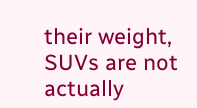their weight, SUVs are not actually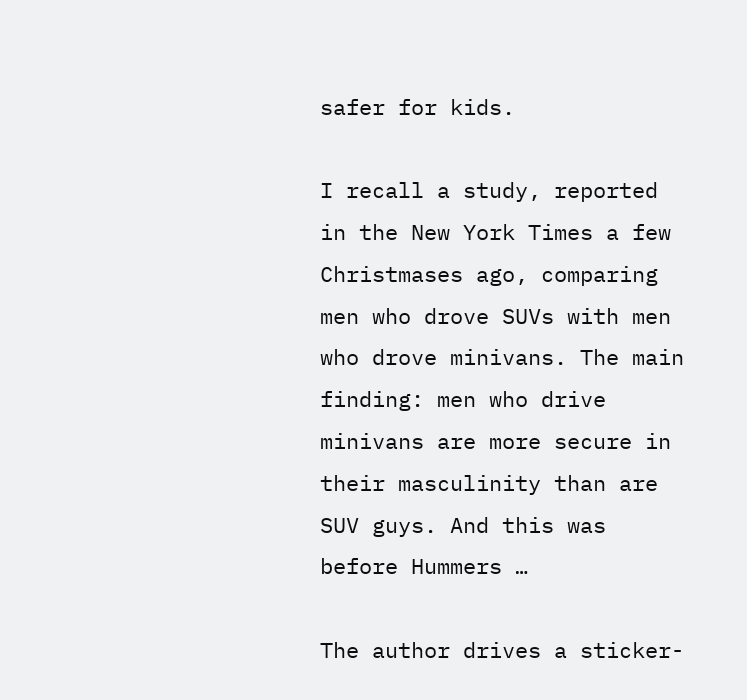safer for kids.

I recall a study, reported in the New York Times a few Christmases ago, comparing men who drove SUVs with men who drove minivans. The main finding: men who drive minivans are more secure in their masculinity than are SUV guys. And this was before Hummers …

The author drives a sticker-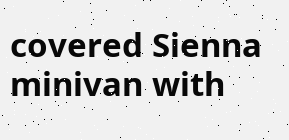covered Sienna minivan with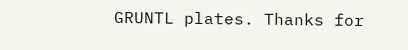GRUNTL plates. Thanks for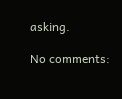asking.

No comments: